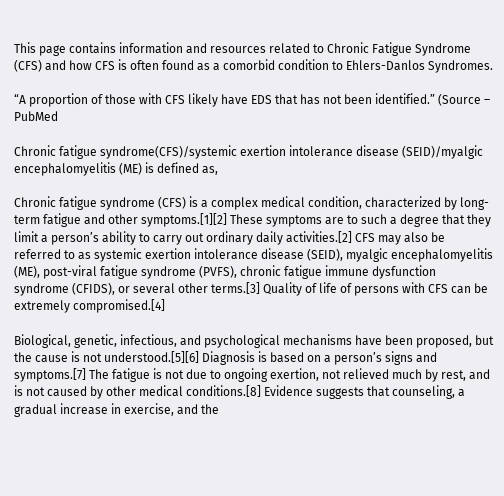This page contains information and resources related to Chronic Fatigue Syndrome (CFS) and how CFS is often found as a comorbid condition to Ehlers-Danlos Syndromes.

“A proportion of those with CFS likely have EDS that has not been identified.” (Source – PubMed

Chronic fatigue syndrome(CFS)/systemic exertion intolerance disease (SEID)/myalgic encephalomyelitis (ME) is defined as,

Chronic fatigue syndrome (CFS) is a complex medical condition, characterized by long-term fatigue and other symptoms.[1][2] These symptoms are to such a degree that they limit a person’s ability to carry out ordinary daily activities.[2] CFS may also be referred to as systemic exertion intolerance disease (SEID), myalgic encephalomyelitis (ME), post-viral fatigue syndrome (PVFS), chronic fatigue immune dysfunction syndrome (CFIDS), or several other terms.[3] Quality of life of persons with CFS can be extremely compromised.[4]

Biological, genetic, infectious, and psychological mechanisms have been proposed, but the cause is not understood.[5][6] Diagnosis is based on a person’s signs and symptoms.[7] The fatigue is not due to ongoing exertion, not relieved much by rest, and is not caused by other medical conditions.[8] Evidence suggests that counseling, a gradual increase in exercise, and the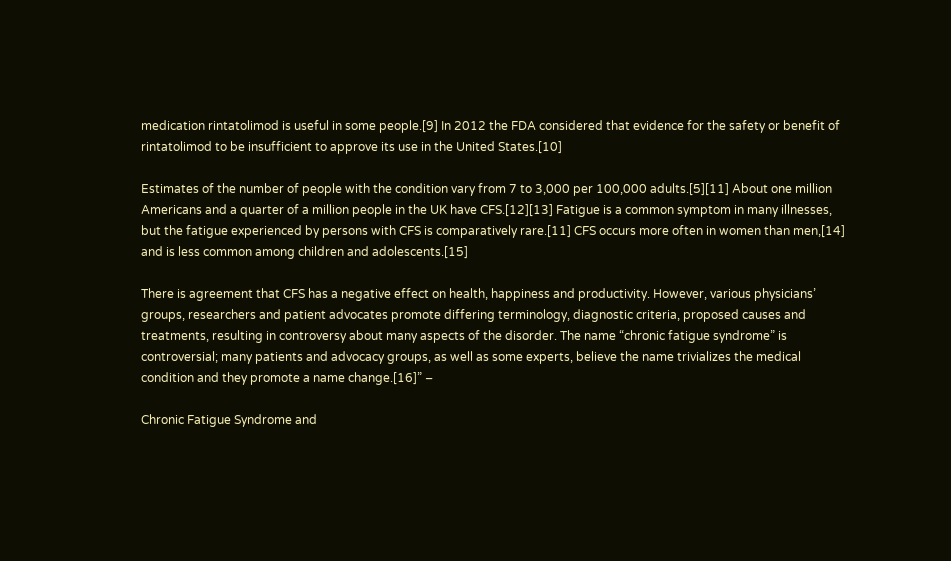medication rintatolimod is useful in some people.[9] In 2012 the FDA considered that evidence for the safety or benefit of rintatolimod to be insufficient to approve its use in the United States.[10]

Estimates of the number of people with the condition vary from 7 to 3,000 per 100,000 adults.[5][11] About one million Americans and a quarter of a million people in the UK have CFS.[12][13] Fatigue is a common symptom in many illnesses, but the fatigue experienced by persons with CFS is comparatively rare.[11] CFS occurs more often in women than men,[14] and is less common among children and adolescents.[15]

There is agreement that CFS has a negative effect on health, happiness and productivity. However, various physicians’ groups, researchers and patient advocates promote differing terminology, diagnostic criteria, proposed causes and treatments, resulting in controversy about many aspects of the disorder. The name “chronic fatigue syndrome” is controversial; many patients and advocacy groups, as well as some experts, believe the name trivializes the medical condition and they promote a name change.[16]” –

Chronic Fatigue Syndrome and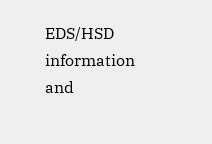EDS/HSD information and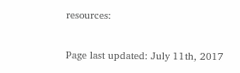resources:

Page last updated: July 11th, 2017